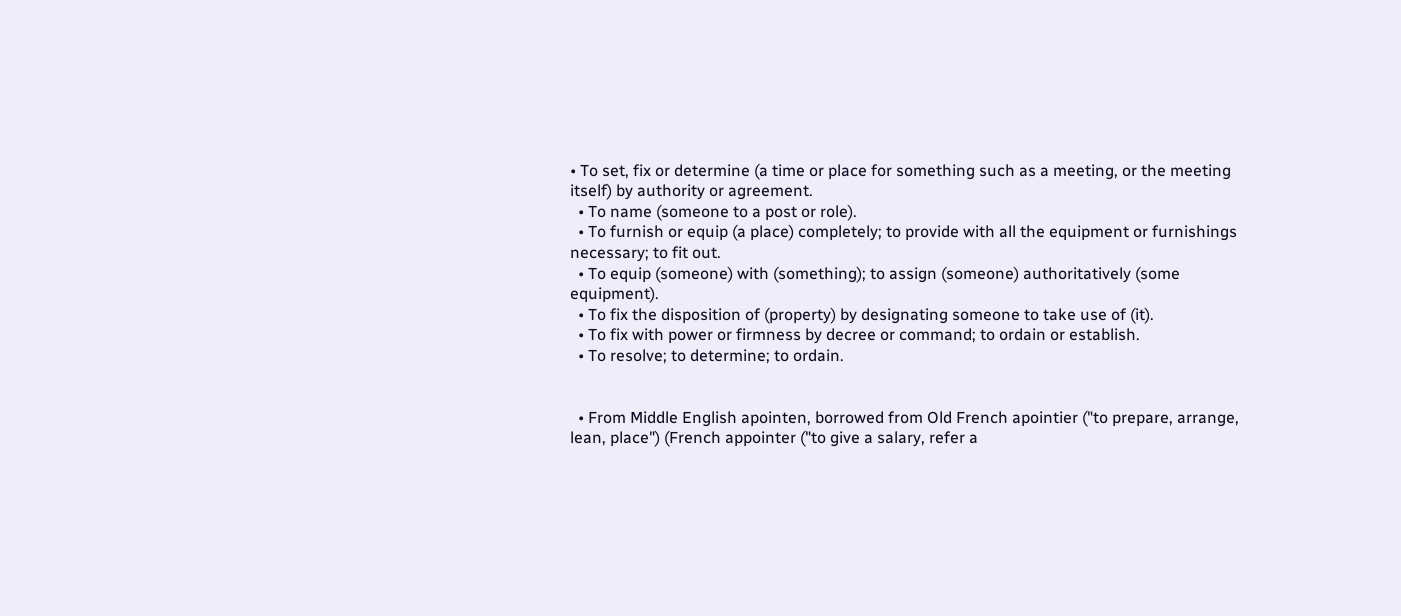• To set, fix or determine (a time or place for something such as a meeting, or the meeting itself) by authority or agreement.
  • To name (someone to a post or role).
  • To furnish or equip (a place) completely; to provide with all the equipment or furnishings necessary; to fit out.
  • To equip (someone) with (something); to assign (someone) authoritatively (some equipment).
  • To fix the disposition of (property) by designating someone to take use of (it).
  • To fix with power or firmness by decree or command; to ordain or establish.
  • To resolve; to determine; to ordain.


  • From Middle English apointen, borrowed from Old French apointier ("to prepare, arrange, lean, place") (French appointer ("to give a salary, refer a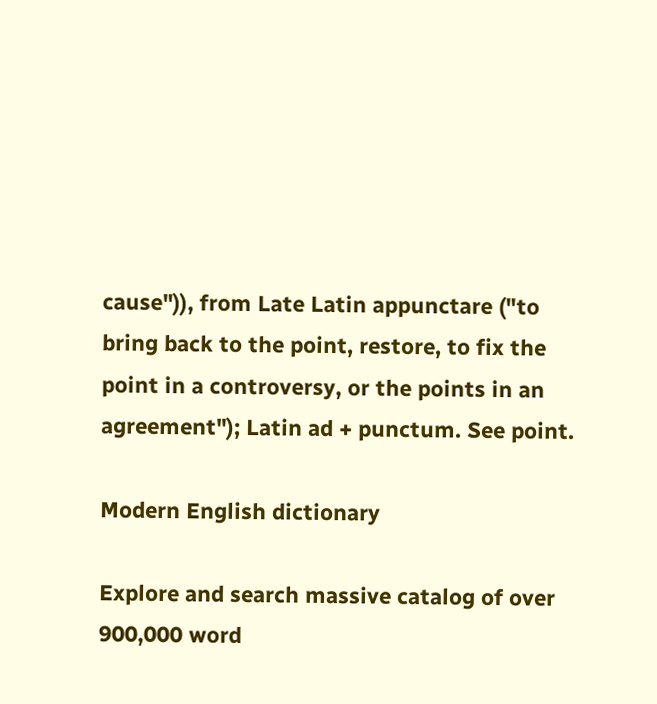cause")), from Late Latin appunctare ("to bring back to the point, restore, to fix the point in a controversy, or the points in an agreement"); Latin ad + punctum. See point.

Modern English dictionary

Explore and search massive catalog of over 900,000 word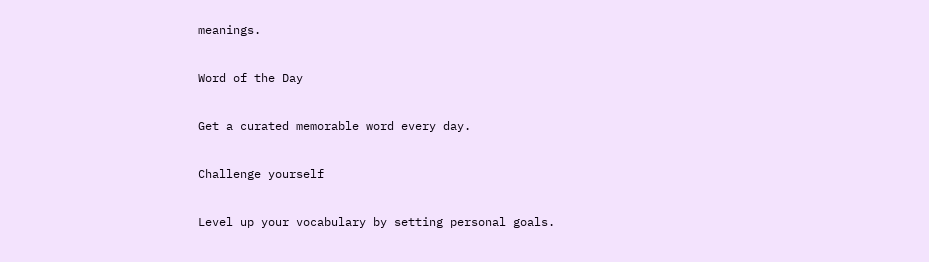meanings.

Word of the Day

Get a curated memorable word every day.

Challenge yourself

Level up your vocabulary by setting personal goals.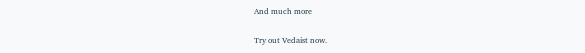And much more

Try out Vedaist now.